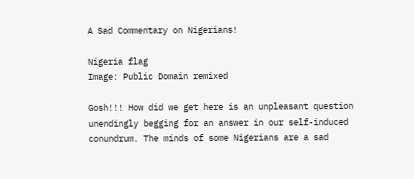A Sad Commentary on Nigerians!

Nigeria flag
Image: Public Domain remixed

Gosh!!! How did we get here is an unpleasant question unendingly begging for an answer in our self-induced conundrum. The minds of some Nigerians are a sad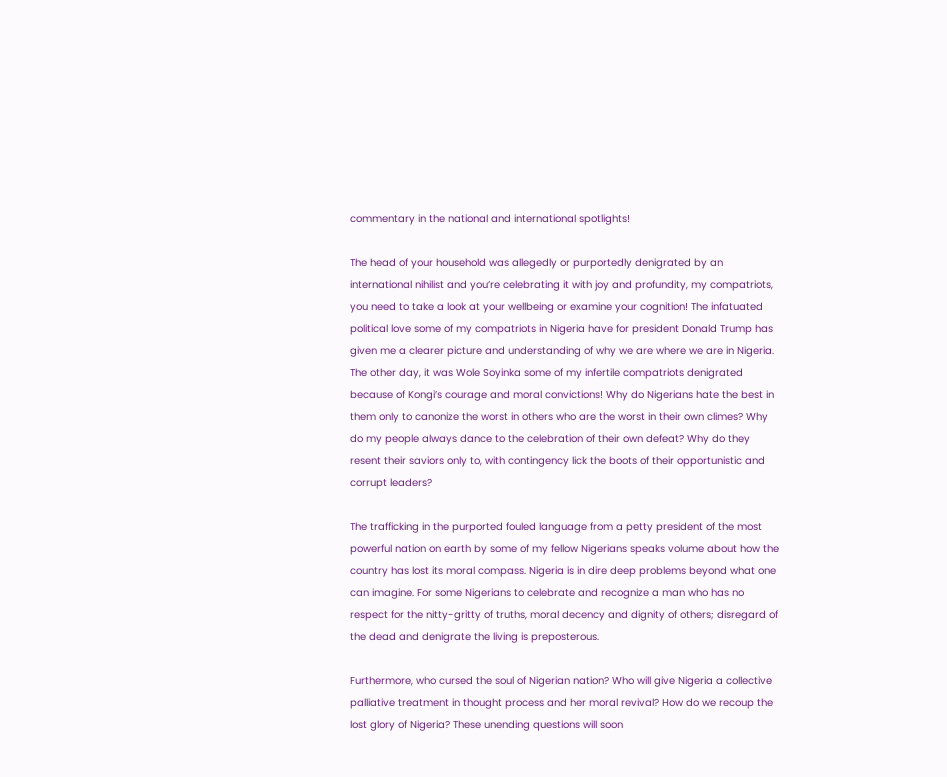commentary in the national and international spotlights!

The head of your household was allegedly or purportedly denigrated by an international nihilist and you’re celebrating it with joy and profundity, my compatriots, you need to take a look at your wellbeing or examine your cognition! The infatuated political love some of my compatriots in Nigeria have for president Donald Trump has given me a clearer picture and understanding of why we are where we are in Nigeria. The other day, it was Wole Soyinka some of my infertile compatriots denigrated because of Kongi’s courage and moral convictions! Why do Nigerians hate the best in them only to canonize the worst in others who are the worst in their own climes? Why do my people always dance to the celebration of their own defeat? Why do they resent their saviors only to, with contingency lick the boots of their opportunistic and corrupt leaders?

The trafficking in the purported fouled language from a petty president of the most powerful nation on earth by some of my fellow Nigerians speaks volume about how the country has lost its moral compass. Nigeria is in dire deep problems beyond what one can imagine. For some Nigerians to celebrate and recognize a man who has no respect for the nitty-gritty of truths, moral decency and dignity of others; disregard of the dead and denigrate the living is preposterous.

Furthermore, who cursed the soul of Nigerian nation? Who will give Nigeria a collective palliative treatment in thought process and her moral revival? How do we recoup the lost glory of Nigeria? These unending questions will soon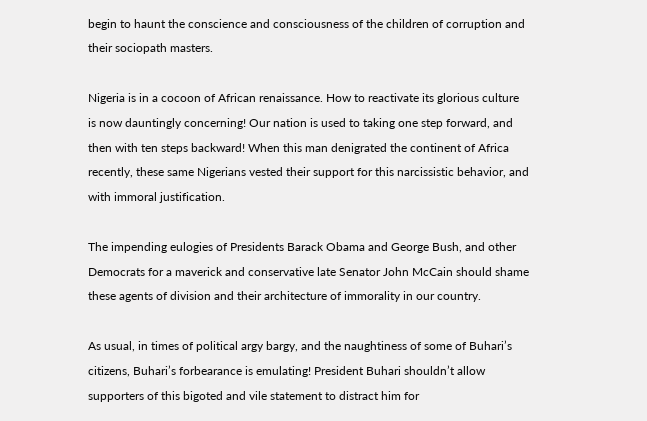begin to haunt the conscience and consciousness of the children of corruption and their sociopath masters.

Nigeria is in a cocoon of African renaissance. How to reactivate its glorious culture is now dauntingly concerning! Our nation is used to taking one step forward, and then with ten steps backward! When this man denigrated the continent of Africa recently, these same Nigerians vested their support for this narcissistic behavior, and with immoral justification.

The impending eulogies of Presidents Barack Obama and George Bush, and other Democrats for a maverick and conservative late Senator John McCain should shame these agents of division and their architecture of immorality in our country.

As usual, in times of political argy bargy, and the naughtiness of some of Buhari’s citizens, Buhari’s forbearance is emulating! President Buhari shouldn’t allow supporters of this bigoted and vile statement to distract him for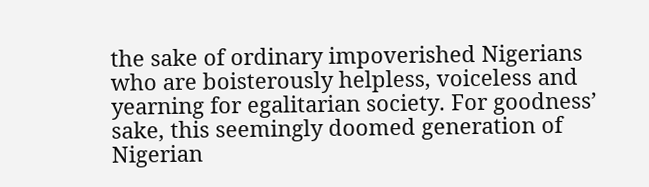the sake of ordinary impoverished Nigerians who are boisterously helpless, voiceless and yearning for egalitarian society. For goodness’ sake, this seemingly doomed generation of Nigerian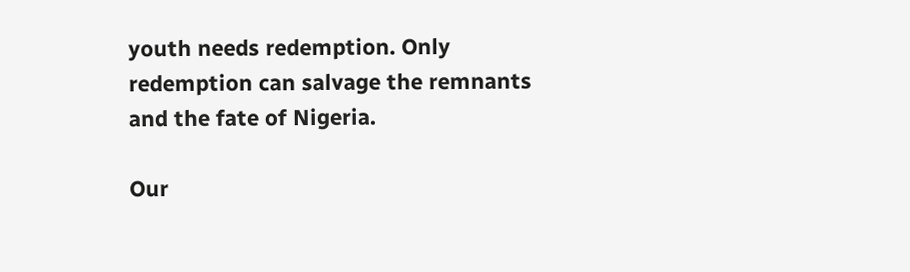youth needs redemption. Only redemption can salvage the remnants and the fate of Nigeria.

Our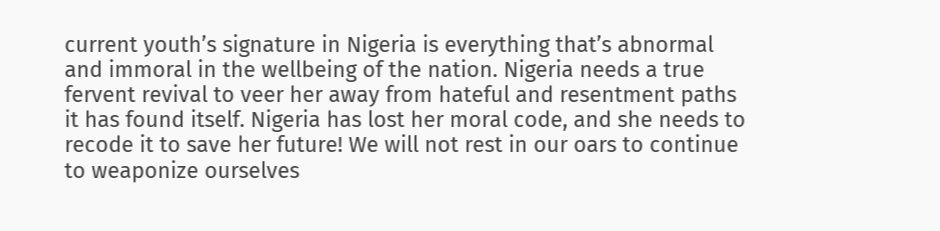current youth’s signature in Nigeria is everything that’s abnormal and immoral in the wellbeing of the nation. Nigeria needs a true fervent revival to veer her away from hateful and resentment paths it has found itself. Nigeria has lost her moral code, and she needs to recode it to save her future! We will not rest in our oars to continue to weaponize ourselves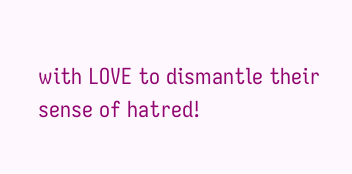with LOVE to dismantle their sense of hatred!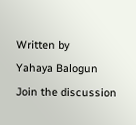Written by
Yahaya Balogun
Join the discussion